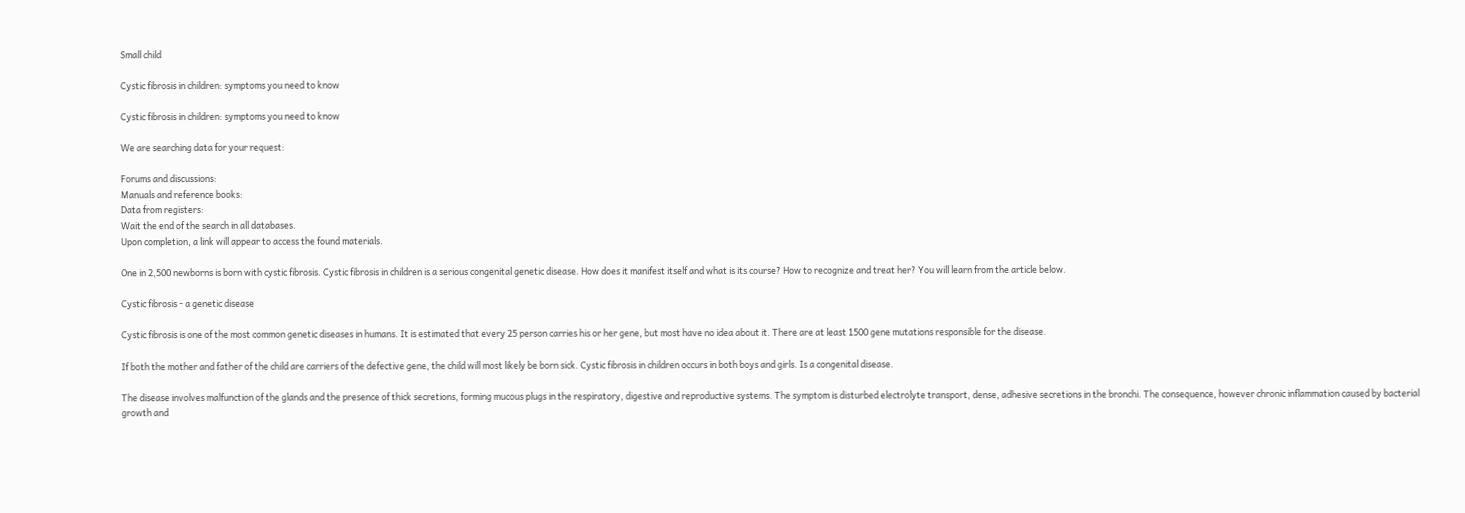Small child

Cystic fibrosis in children: symptoms you need to know

Cystic fibrosis in children: symptoms you need to know

We are searching data for your request:

Forums and discussions:
Manuals and reference books:
Data from registers:
Wait the end of the search in all databases.
Upon completion, a link will appear to access the found materials.

One in 2,500 newborns is born with cystic fibrosis. Cystic fibrosis in children is a serious congenital genetic disease. How does it manifest itself and what is its course? How to recognize and treat her? You will learn from the article below.

Cystic fibrosis - a genetic disease

Cystic fibrosis is one of the most common genetic diseases in humans. It is estimated that every 25 person carries his or her gene, but most have no idea about it. There are at least 1500 gene mutations responsible for the disease.

If both the mother and father of the child are carriers of the defective gene, the child will most likely be born sick. Cystic fibrosis in children occurs in both boys and girls. Is a congenital disease.

The disease involves malfunction of the glands and the presence of thick secretions, forming mucous plugs in the respiratory, digestive and reproductive systems. The symptom is disturbed electrolyte transport, dense, adhesive secretions in the bronchi. The consequence, however chronic inflammation caused by bacterial growth and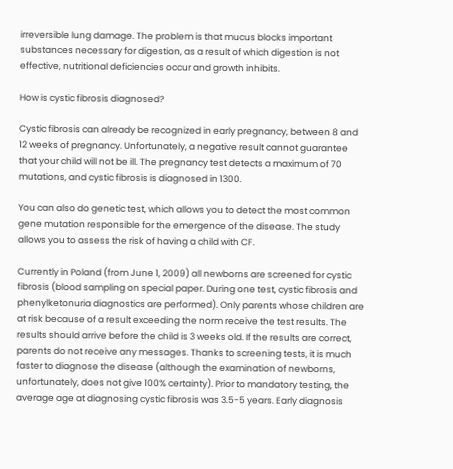irreversible lung damage. The problem is that mucus blocks important substances necessary for digestion, as a result of which digestion is not effective, nutritional deficiencies occur and growth inhibits.

How is cystic fibrosis diagnosed?

Cystic fibrosis can already be recognized in early pregnancy, between 8 and 12 weeks of pregnancy. Unfortunately, a negative result cannot guarantee that your child will not be ill. The pregnancy test detects a maximum of 70 mutations, and cystic fibrosis is diagnosed in 1300.

You can also do genetic test, which allows you to detect the most common gene mutation responsible for the emergence of the disease. The study allows you to assess the risk of having a child with CF.

Currently in Poland (from June 1, 2009) all newborns are screened for cystic fibrosis (blood sampling on special paper. During one test, cystic fibrosis and phenylketonuria diagnostics are performed). Only parents whose children are at risk because of a result exceeding the norm receive the test results. The results should arrive before the child is 3 weeks old. If the results are correct, parents do not receive any messages. Thanks to screening tests, it is much faster to diagnose the disease (although the examination of newborns, unfortunately, does not give 100% certainty). Prior to mandatory testing, the average age at diagnosing cystic fibrosis was 3.5-5 years. Early diagnosis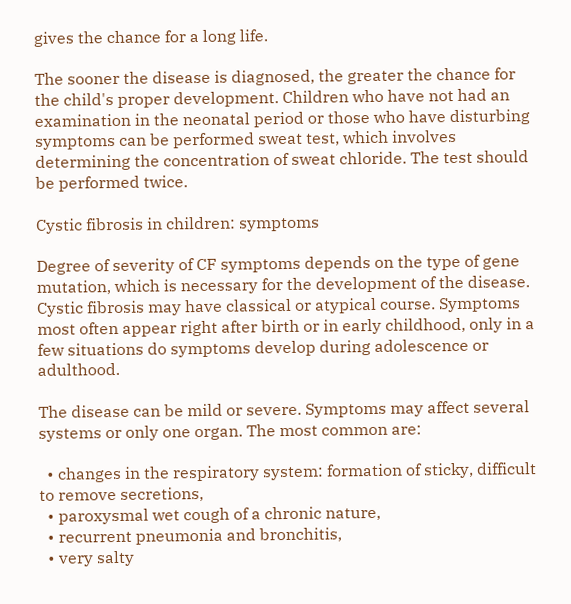gives the chance for a long life.

The sooner the disease is diagnosed, the greater the chance for the child's proper development. Children who have not had an examination in the neonatal period or those who have disturbing symptoms can be performed sweat test, which involves determining the concentration of sweat chloride. The test should be performed twice.

Cystic fibrosis in children: symptoms

Degree of severity of CF symptoms depends on the type of gene mutation, which is necessary for the development of the disease. Cystic fibrosis may have classical or atypical course. Symptoms most often appear right after birth or in early childhood, only in a few situations do symptoms develop during adolescence or adulthood.

The disease can be mild or severe. Symptoms may affect several systems or only one organ. The most common are:

  • changes in the respiratory system: formation of sticky, difficult to remove secretions,
  • paroxysmal wet cough of a chronic nature,
  • recurrent pneumonia and bronchitis,
  • very salty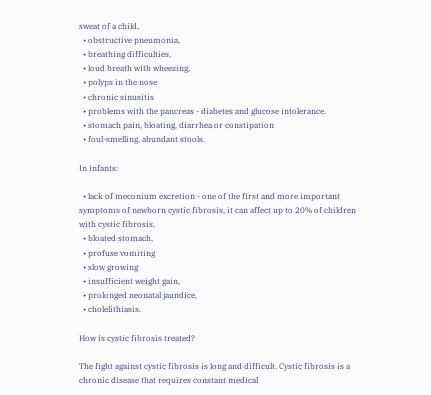sweat of a child,
  • obstructive pneumonia,
  • breathing difficulties,
  • loud breath with wheezing,
  • polyps in the nose
  • chronic sinusitis
  • problems with the pancreas - diabetes and glucose intolerance.
  • stomach pain, bloating, diarrhea or constipation
  • foul-smelling, abundant stools.

In infants:

  • lack of meconium excretion - one of the first and more important symptoms of newborn cystic fibrosis, it can affect up to 20% of children with cystic fibrosis,
  • bloated stomach,
  • profuse vomiting
  • slow growing
  • insufficient weight gain,
  • prolonged neonatal jaundice,
  • cholelithiasis.

How is cystic fibrosis treated?

The fight against cystic fibrosis is long and difficult. Cystic fibrosis is a chronic disease that requires constant medical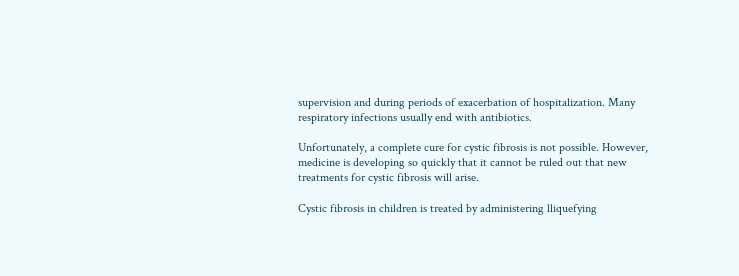supervision and during periods of exacerbation of hospitalization. Many respiratory infections usually end with antibiotics.

Unfortunately, a complete cure for cystic fibrosis is not possible. However, medicine is developing so quickly that it cannot be ruled out that new treatments for cystic fibrosis will arise.

Cystic fibrosis in children is treated by administering lliquefying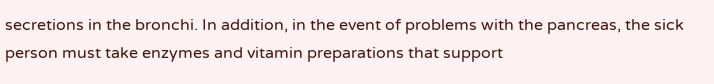secretions in the bronchi. In addition, in the event of problems with the pancreas, the sick person must take enzymes and vitamin preparations that support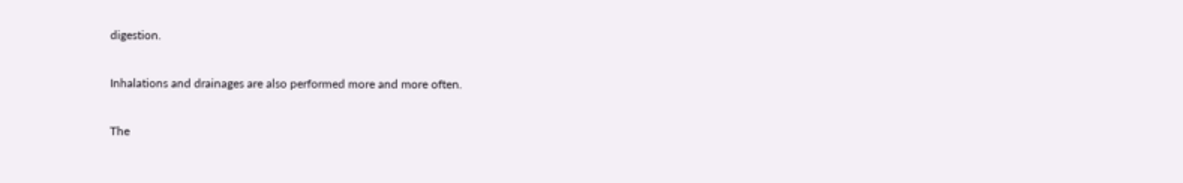digestion.

Inhalations and drainages are also performed more and more often.

The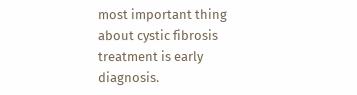most important thing about cystic fibrosis treatment is early diagnosis.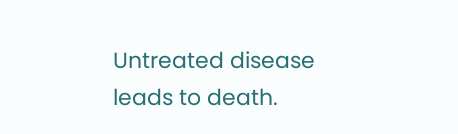Untreated disease leads to death.